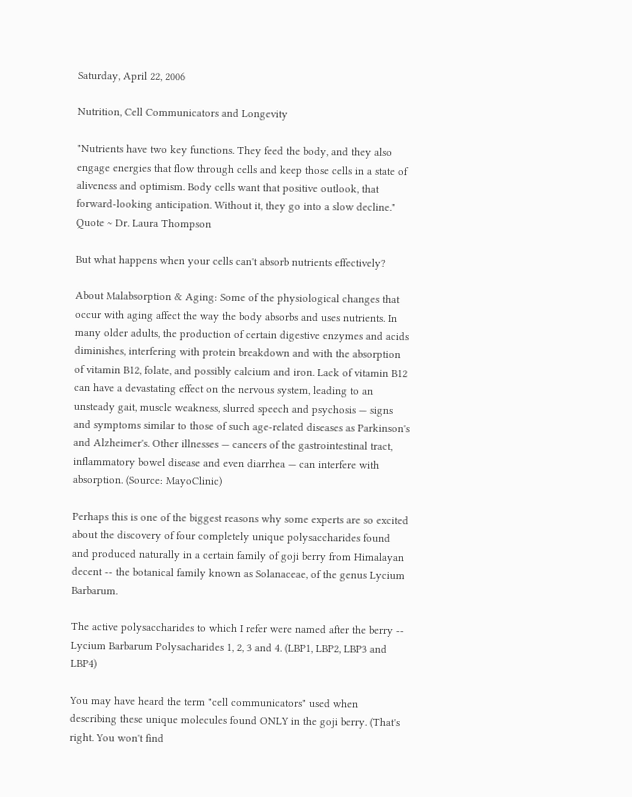Saturday, April 22, 2006

Nutrition, Cell Communicators and Longevity

"Nutrients have two key functions. They feed the body, and they also engage energies that flow through cells and keep those cells in a state of aliveness and optimism. Body cells want that positive outlook, that forward-looking anticipation. Without it, they go into a slow decline." Quote ~ Dr. Laura Thompson

But what happens when your cells can't absorb nutrients effectively?

About Malabsorption & Aging: Some of the physiological changes that occur with aging affect the way the body absorbs and uses nutrients. In many older adults, the production of certain digestive enzymes and acids diminishes, interfering with protein breakdown and with the absorption of vitamin B12, folate, and possibly calcium and iron. Lack of vitamin B12 can have a devastating effect on the nervous system, leading to an unsteady gait, muscle weakness, slurred speech and psychosis — signs and symptoms similar to those of such age-related diseases as Parkinson's and Alzheimer's. Other illnesses — cancers of the gastrointestinal tract, inflammatory bowel disease and even diarrhea — can interfere with absorption. (Source: MayoClinic)

Perhaps this is one of the biggest reasons why some experts are so excited about the discovery of four completely unique polysaccharides found and produced naturally in a certain family of goji berry from Himalayan decent -- the botanical family known as Solanaceae, of the genus Lycium Barbarum.

The active polysaccharides to which I refer were named after the berry -- Lycium Barbarum Polysacharides 1, 2, 3 and 4. (LBP1, LBP2, LBP3 and LBP4)

You may have heard the term "cell communicators" used when describing these unique molecules found ONLY in the goji berry. (That's right. You won't find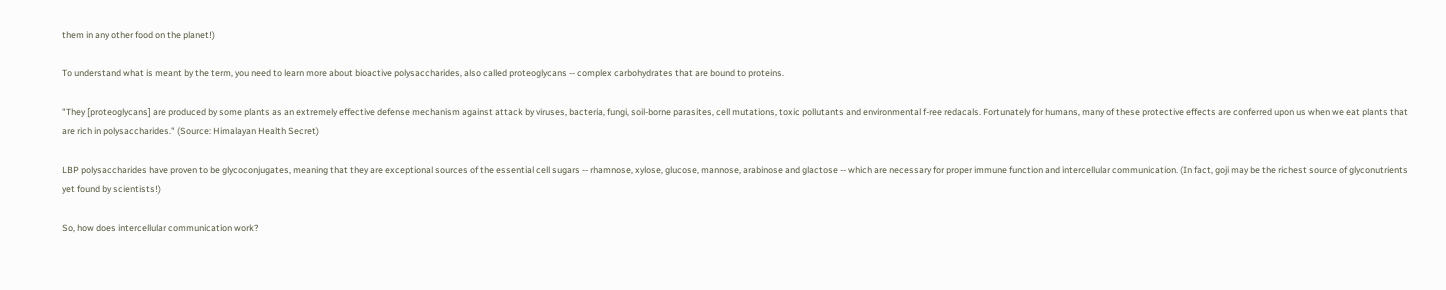them in any other food on the planet!)

To understand what is meant by the term, you need to learn more about bioactive polysaccharides, also called proteoglycans -- complex carbohydrates that are bound to proteins.

"They [proteoglycans] are produced by some plants as an extremely effective defense mechanism against attack by viruses, bacteria, fungi, soil-borne parasites, cell mutations, toxic pollutants and environmental f-ree redacals. Fortunately for humans, many of these protective effects are conferred upon us when we eat plants that are rich in polysaccharides." (Source: Himalayan Health Secret)

LBP polysaccharides have proven to be glycoconjugates, meaning that they are exceptional sources of the essential cell sugars -- rhamnose, xylose, glucose, mannose, arabinose and glactose -- which are necessary for proper immune function and intercellular communication. (In fact, goji may be the richest source of glyconutrients yet found by scientists!)

So, how does intercellular communication work?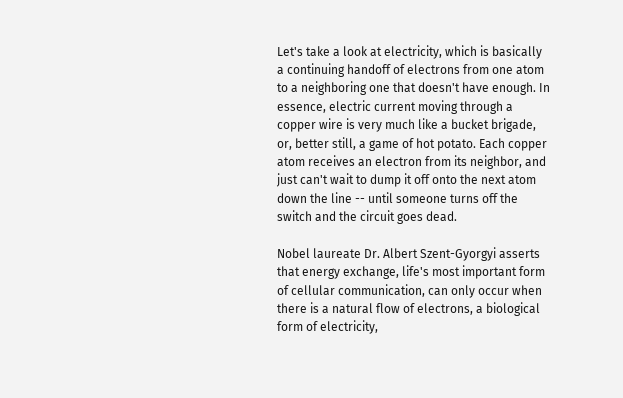Let's take a look at electricity, which is basically a continuing handoff of electrons from one atom to a neighboring one that doesn't have enough. In essence, electric current moving through a copper wire is very much like a bucket brigade, or, better still, a game of hot potato. Each copper atom receives an electron from its neighbor, and just can't wait to dump it off onto the next atom down the line -- until someone turns off the switch and the circuit goes dead.

Nobel laureate Dr. Albert Szent-Gyorgyi asserts that energy exchange, life's most important form of cellular communication, can only occur when there is a natural flow of electrons, a biological form of electricity,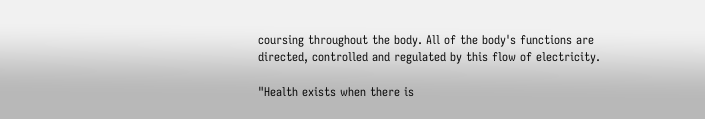coursing throughout the body. All of the body's functions are directed, controlled and regulated by this flow of electricity.

"Health exists when there is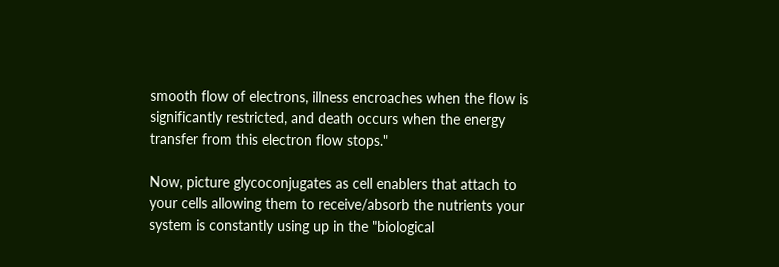smooth flow of electrons, illness encroaches when the flow is significantly restricted, and death occurs when the energy transfer from this electron flow stops."

Now, picture glycoconjugates as cell enablers that attach to your cells allowing them to receive/absorb the nutrients your system is constantly using up in the "biological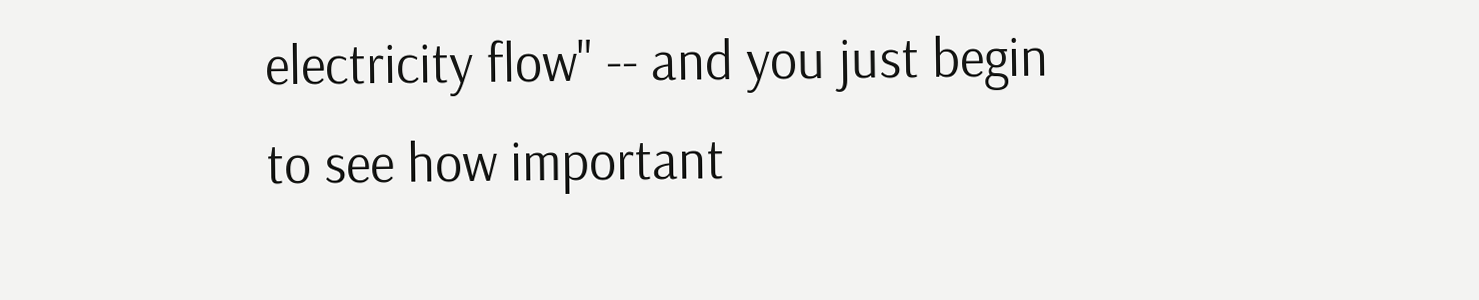electricity flow" -- and you just begin to see how important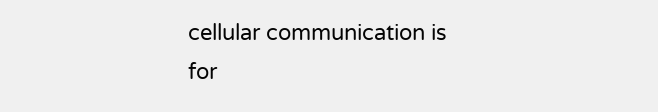cellular communication is for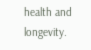health and longevity.